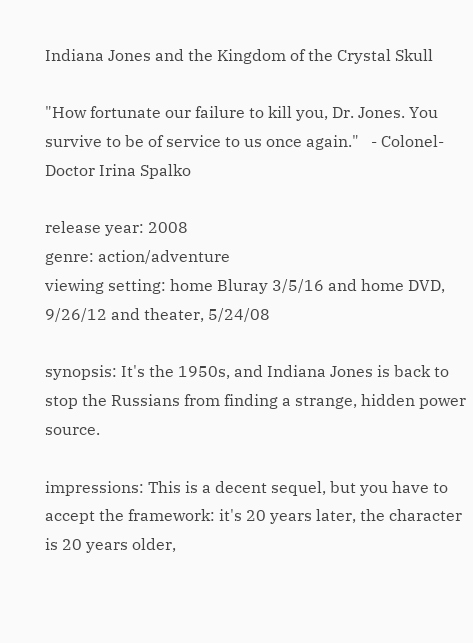Indiana Jones and the Kingdom of the Crystal Skull

"How fortunate our failure to kill you, Dr. Jones. You survive to be of service to us once again."   - Colonel-Doctor Irina Spalko

release year: 2008
genre: action/adventure
viewing setting: home Bluray 3/5/16 and home DVD, 9/26/12 and theater, 5/24/08

synopsis: It's the 1950s, and Indiana Jones is back to stop the Russians from finding a strange, hidden power source.

impressions: This is a decent sequel, but you have to accept the framework: it's 20 years later, the character is 20 years older,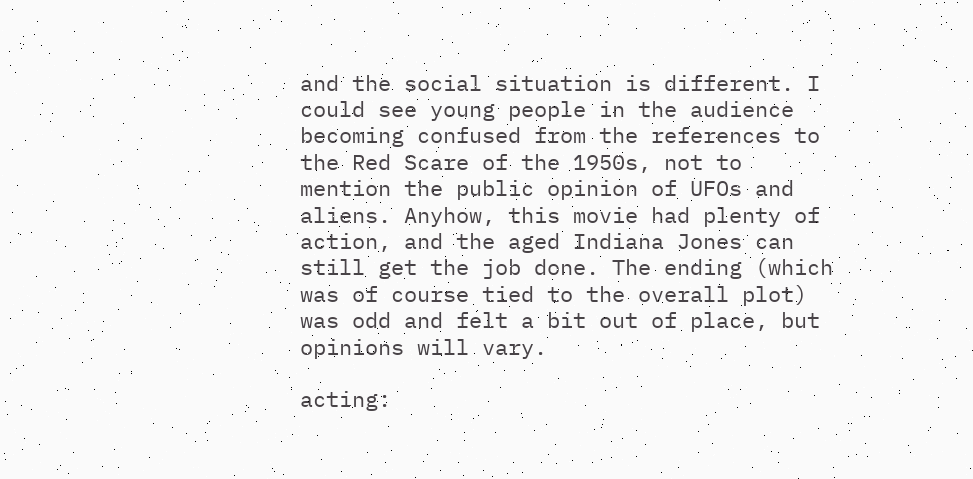and the social situation is different. I could see young people in the audience becoming confused from the references to the Red Scare of the 1950s, not to mention the public opinion of UFOs and aliens. Anyhow, this movie had plenty of action, and the aged Indiana Jones can still get the job done. The ending (which was of course tied to the overall plot) was odd and felt a bit out of place, but opinions will vary.

acting: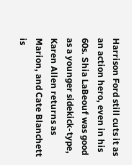Harrison Ford still cuts it as an action hero, even in his 60s. Shia LaBeouf was good as a younger sidekick-type, Karen Allen returns as Marion, and Cate Blanchett is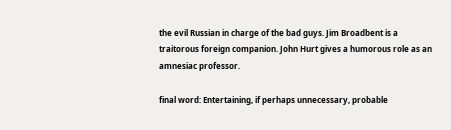the evil Russian in charge of the bad guys. Jim Broadbent is a traitorous foreign companion. John Hurt gives a humorous role as an amnesiac professor.

final word: Entertaining, if perhaps unnecessary, probable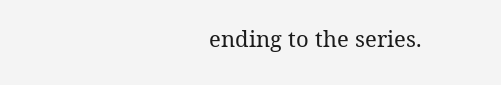ending to the series.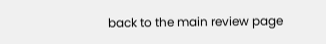back to the main review page